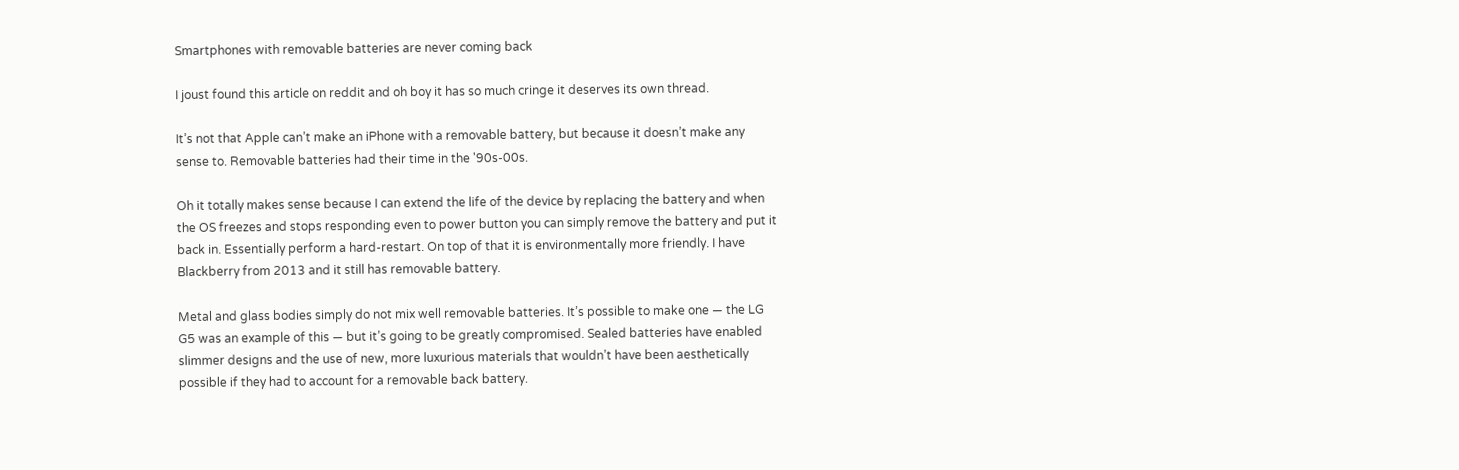Smartphones with removable batteries are never coming back

I joust found this article on reddit and oh boy it has so much cringe it deserves its own thread.

It’s not that Apple can’t make an iPhone with a removable battery, but because it doesn’t make any sense to. Removable batteries had their time in the '90s-00s.

Oh it totally makes sense because I can extend the life of the device by replacing the battery and when the OS freezes and stops responding even to power button you can simply remove the battery and put it back in. Essentially perform a hard-restart. On top of that it is environmentally more friendly. I have Blackberry from 2013 and it still has removable battery.

Metal and glass bodies simply do not mix well removable batteries. It’s possible to make one — the LG G5 was an example of this — but it’s going to be greatly compromised. Sealed batteries have enabled slimmer designs and the use of new, more luxurious materials that wouldn’t have been aesthetically possible if they had to account for a removable back battery.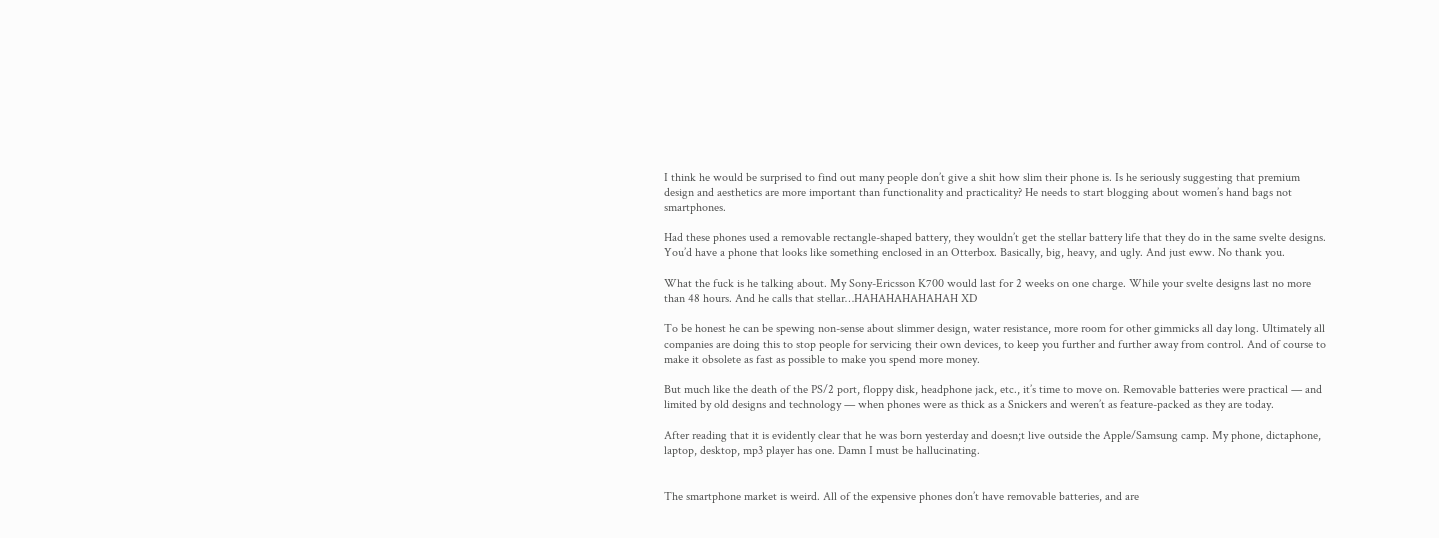I think he would be surprised to find out many people don’t give a shit how slim their phone is. Is he seriously suggesting that premium design and aesthetics are more important than functionality and practicality? He needs to start blogging about women’s hand bags not smartphones.

Had these phones used a removable rectangle-shaped battery, they wouldn’t get the stellar battery life that they do in the same svelte designs. You’d have a phone that looks like something enclosed in an Otterbox. Basically, big, heavy, and ugly. And just eww. No thank you.

What the fuck is he talking about. My Sony-Ericsson K700 would last for 2 weeks on one charge. While your svelte designs last no more than 48 hours. And he calls that stellar…HAHAHAHAHAHAH XD

To be honest he can be spewing non-sense about slimmer design, water resistance, more room for other gimmicks all day long. Ultimately all companies are doing this to stop people for servicing their own devices, to keep you further and further away from control. And of course to make it obsolete as fast as possible to make you spend more money.

But much like the death of the PS/2 port, floppy disk, headphone jack, etc., it’s time to move on. Removable batteries were practical — and limited by old designs and technology — when phones were as thick as a Snickers and weren’t as feature-packed as they are today.

After reading that it is evidently clear that he was born yesterday and doesn;t live outside the Apple/Samsung camp. My phone, dictaphone, laptop, desktop, mp3 player has one. Damn I must be hallucinating.


The smartphone market is weird. All of the expensive phones don’t have removable batteries, and are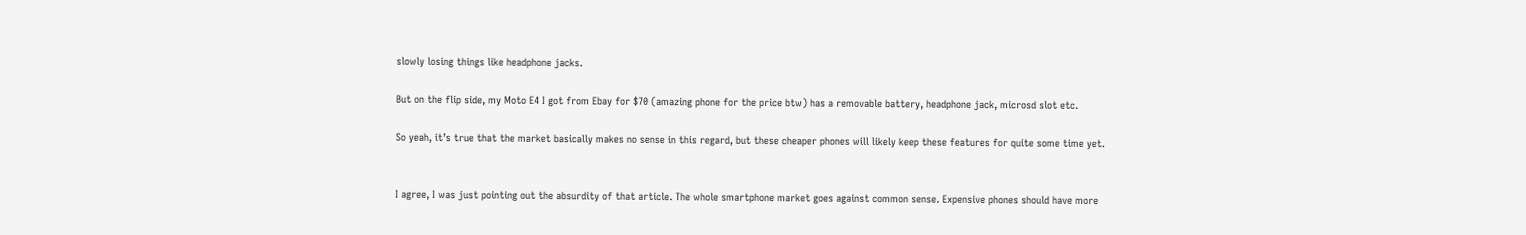slowly losing things like headphone jacks.

But on the flip side, my Moto E4 I got from Ebay for $70 (amazing phone for the price btw) has a removable battery, headphone jack, microsd slot etc.

So yeah, it’s true that the market basically makes no sense in this regard, but these cheaper phones will likely keep these features for quite some time yet.


I agree, I was just pointing out the absurdity of that article. The whole smartphone market goes against common sense. Expensive phones should have more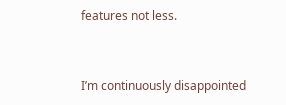features not less.


I’m continuously disappointed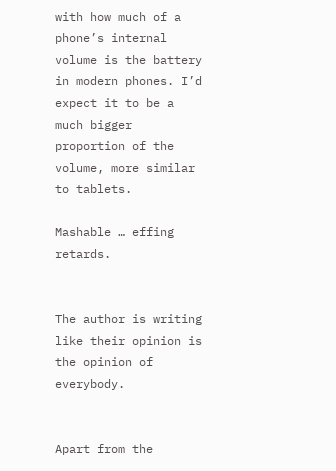with how much of a phone’s internal volume is the battery in modern phones. I’d expect it to be a much bigger proportion of the volume, more similar to tablets.

Mashable … effing retards.


The author is writing like their opinion is the opinion of everybody.


Apart from the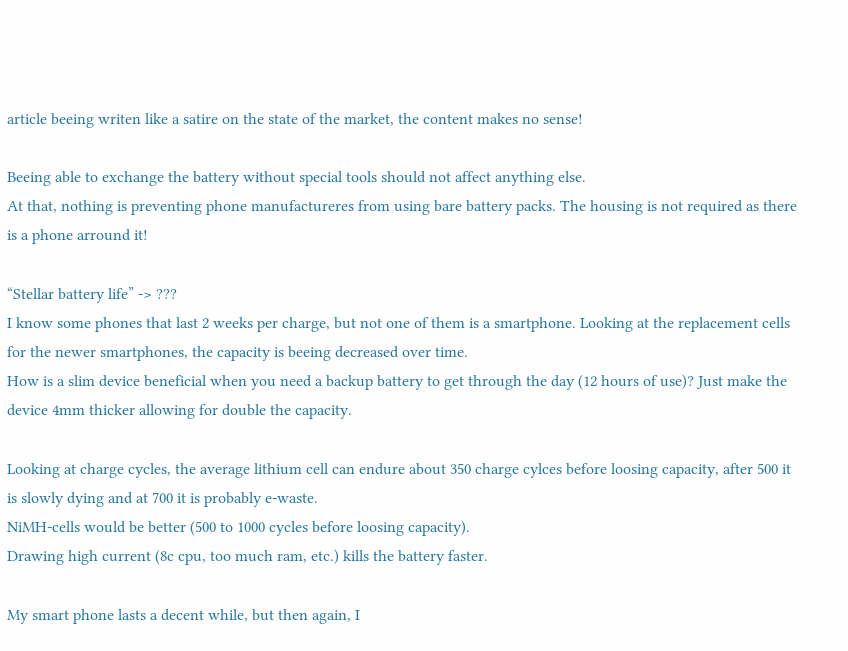article beeing writen like a satire on the state of the market, the content makes no sense!

Beeing able to exchange the battery without special tools should not affect anything else.
At that, nothing is preventing phone manufactureres from using bare battery packs. The housing is not required as there is a phone arround it!

“Stellar battery life” -> ???
I know some phones that last 2 weeks per charge, but not one of them is a smartphone. Looking at the replacement cells for the newer smartphones, the capacity is beeing decreased over time.
How is a slim device beneficial when you need a backup battery to get through the day (12 hours of use)? Just make the device 4mm thicker allowing for double the capacity.

Looking at charge cycles, the average lithium cell can endure about 350 charge cylces before loosing capacity, after 500 it is slowly dying and at 700 it is probably e-waste.
NiMH-cells would be better (500 to 1000 cycles before loosing capacity).
Drawing high current (8c cpu, too much ram, etc.) kills the battery faster.

My smart phone lasts a decent while, but then again, I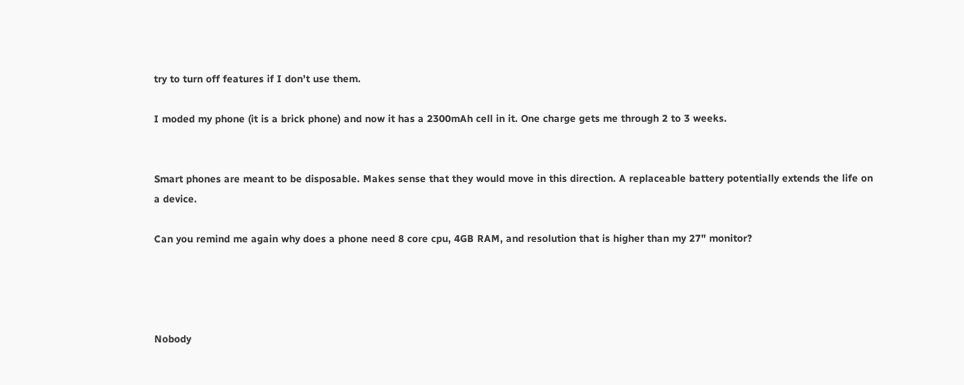try to turn off features if I don’t use them.

I moded my phone (it is a brick phone) and now it has a 2300mAh cell in it. One charge gets me through 2 to 3 weeks.


Smart phones are meant to be disposable. Makes sense that they would move in this direction. A replaceable battery potentially extends the life on a device.

Can you remind me again why does a phone need 8 core cpu, 4GB RAM, and resolution that is higher than my 27" monitor?




Nobody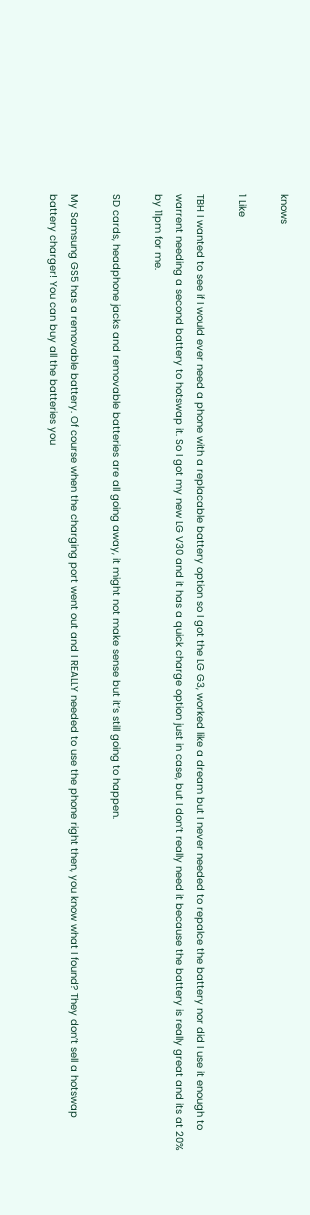knows

1 Like

TBH I wanted to see if I would ever need a phone with a replacable battery option so I got the LG G3, worked like a dream but I never needed to repalce the battery nor did I use it enough to warrent needing a second battery to hotswap it. So I got my new LG V30 and it has a quick charge option just in case, but I don’t really need it because the battery is really great and its at 20% by 11pm for me.

SD cards, headphone jacks and removable batteries are all going away, it might not make sense but it’s still going to happen.

My Samsung GS5 has a removable battery. Of course when the charging port went out and I REALLY needed to use the phone right then, you know what I found? They don’t sell a hotswap battery charger! You can buy all the batteries you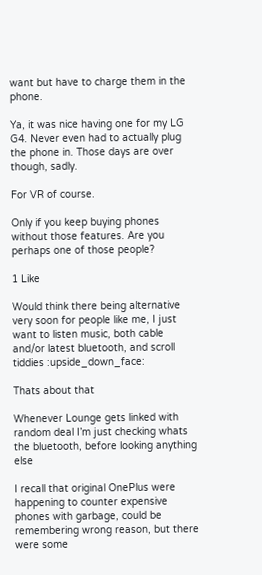want but have to charge them in the phone.

Ya, it was nice having one for my LG G4. Never even had to actually plug the phone in. Those days are over though, sadly.

For VR of course.

Only if you keep buying phones without those features. Are you perhaps one of those people?

1 Like

Would think there being alternative very soon for people like me, I just want to listen music, both cable and/or latest bluetooth, and scroll tiddies :upside_down_face:

Thats about that

Whenever Lounge gets linked with random deal I’m just checking whats the bluetooth, before looking anything else

I recall that original OnePlus were happening to counter expensive phones with garbage, could be remembering wrong reason, but there were some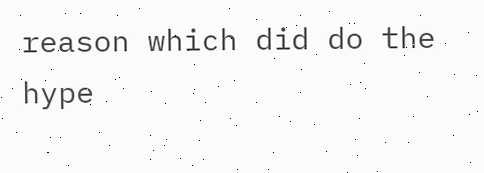reason which did do the hype